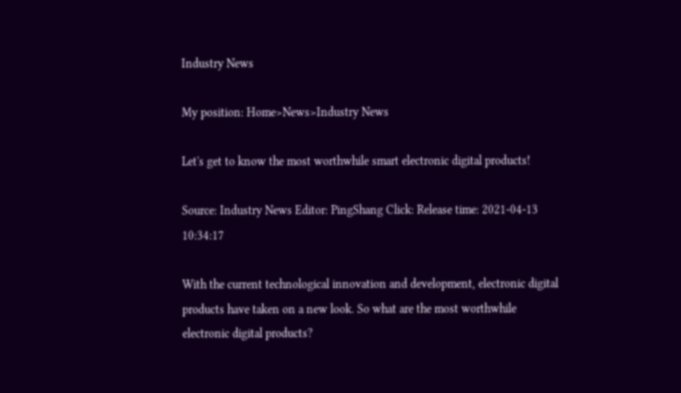Industry News

My position: Home>News>Industry News

Let's get to know the most worthwhile smart electronic digital products!

Source: Industry News Editor: PingShang Click: Release time: 2021-04-13 10:34:17

With the current technological innovation and development, electronic digital products have taken on a new look. So what are the most worthwhile electronic digital products?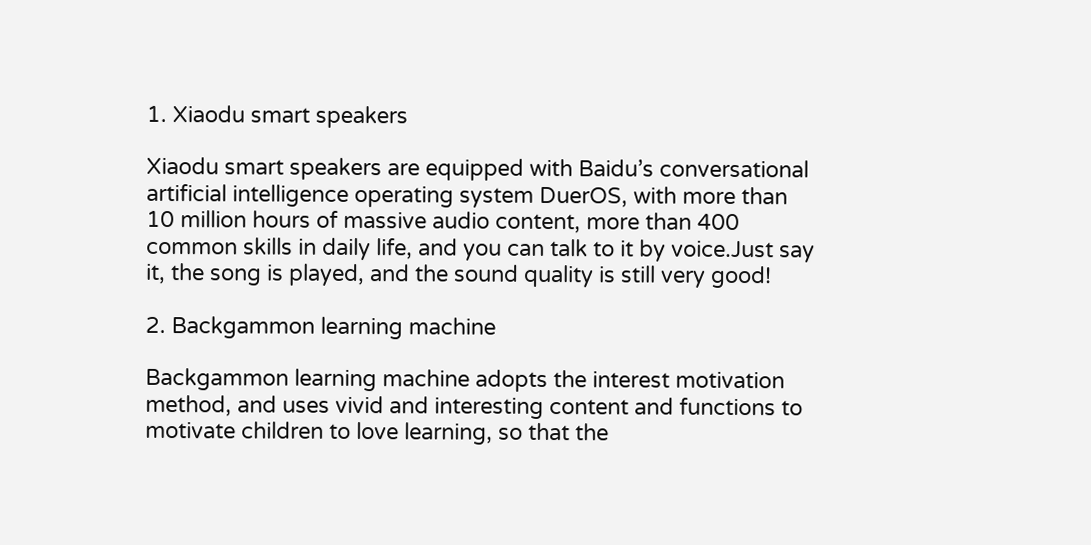1. Xiaodu smart speakers

Xiaodu smart speakers are equipped with Baidu’s conversational artificial intelligence operating system DuerOS, with more than 10 million hours of massive audio content, more than 400 common skills in daily life, and you can talk to it by voice.Just say it, the song is played, and the sound quality is still very good!

2. Backgammon learning machine

Backgammon learning machine adopts the interest motivation method, and uses vivid and interesting content and functions to motivate children to love learning, so that the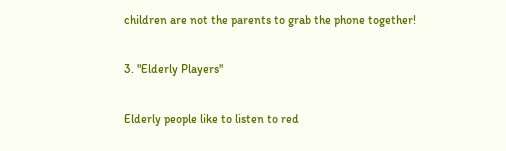children are not the parents to grab the phone together!

3. "Elderly Players"

Elderly people like to listen to red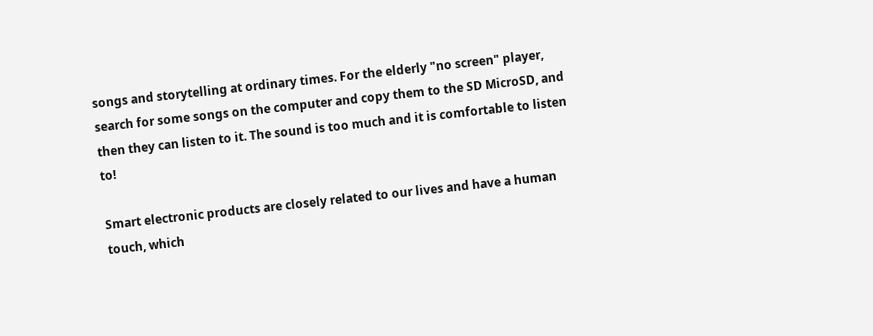songs and storytelling at ordinary times. For the elderly "no screen" player, search for some songs on the computer and copy them to the SD MicroSD, and then they can listen to it. The sound is too much and it is comfortable to listen to!

Smart electronic products are closely related to our lives and have a human touch, which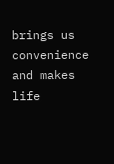brings us convenience and makes life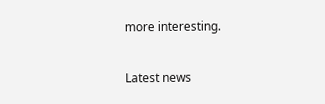more interesting.

Latest news